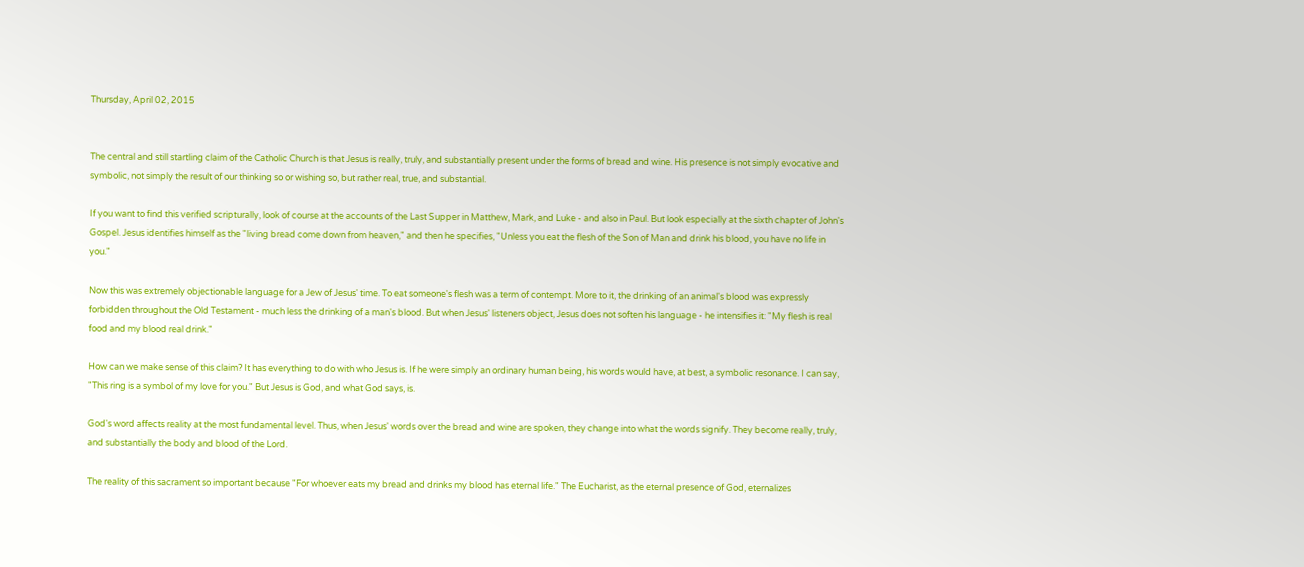Thursday, April 02, 2015


The central and still startling claim of the Catholic Church is that Jesus is really, truly, and substantially present under the forms of bread and wine. His presence is not simply evocative and symbolic, not simply the result of our thinking so or wishing so, but rather real, true, and substantial.

If you want to find this verified scripturally, look of course at the accounts of the Last Supper in Matthew, Mark, and Luke - and also in Paul. But look especially at the sixth chapter of John's Gospel. Jesus identifies himself as the "living bread come down from heaven," and then he specifies, "Unless you eat the flesh of the Son of Man and drink his blood, you have no life in you."

Now this was extremely objectionable language for a Jew of Jesus' time. To eat someone's flesh was a term of contempt. More to it, the drinking of an animal's blood was expressly forbidden throughout the Old Testament - much less the drinking of a man's blood. But when Jesus' listeners object, Jesus does not soften his language - he intensifies it: "My flesh is real food and my blood real drink."

How can we make sense of this claim? It has everything to do with who Jesus is. If he were simply an ordinary human being, his words would have, at best, a symbolic resonance. I can say, "This ring is a symbol of my love for you." But Jesus is God, and what God says, is.

God's word affects reality at the most fundamental level. Thus, when Jesus' words over the bread and wine are spoken, they change into what the words signify. They become really, truly, and substantially the body and blood of the Lord.

The reality of this sacrament so important because "For whoever eats my bread and drinks my blood has eternal life." The Eucharist, as the eternal presence of God, eternalizes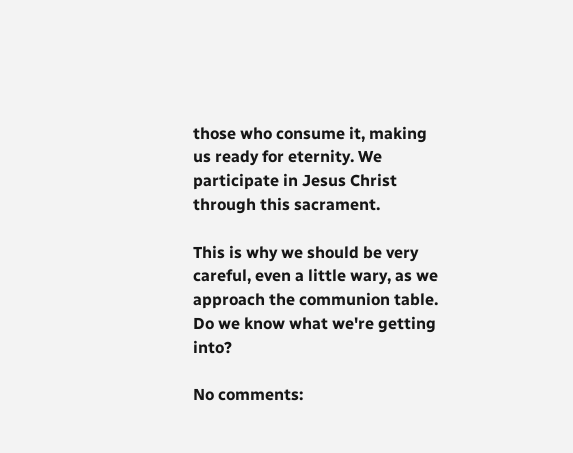those who consume it, making us ready for eternity. We participate in Jesus Christ through this sacrament.

This is why we should be very careful, even a little wary, as we approach the communion table. Do we know what we're getting into?

No comments: